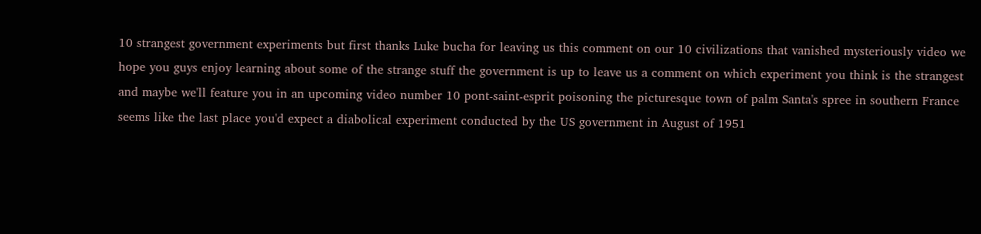10 strangest government experiments but first thanks Luke bucha for leaving us this comment on our 10 civilizations that vanished mysteriously video we hope you guys enjoy learning about some of the strange stuff the government is up to leave us a comment on which experiment you think is the strangest and maybe we'll feature you in an upcoming video number 10 pont-saint-esprit poisoning the picturesque town of palm Santa's spree in southern France seems like the last place you'd expect a diabolical experiment conducted by the US government in August of 1951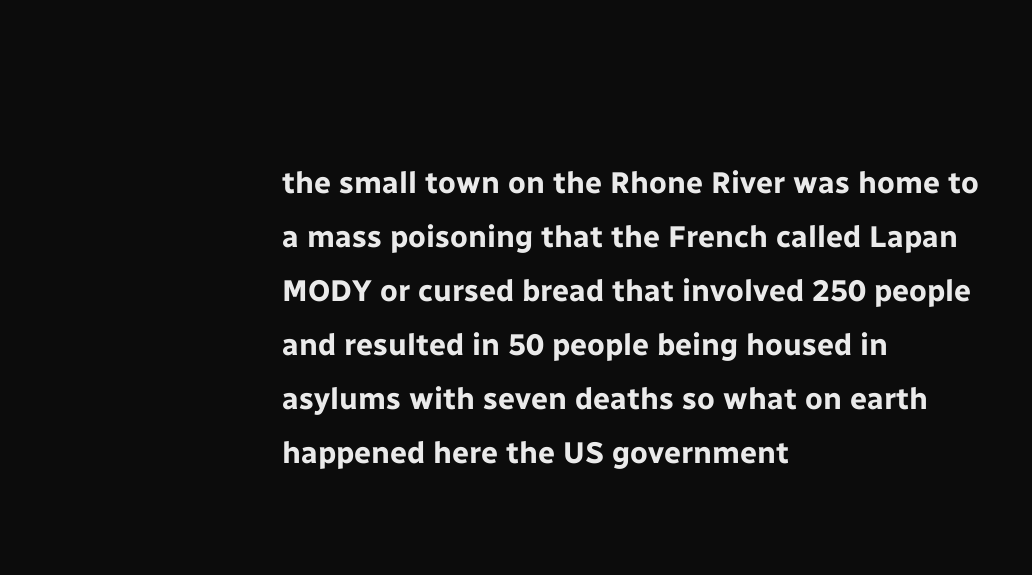the small town on the Rhone River was home to a mass poisoning that the French called Lapan MODY or cursed bread that involved 250 people and resulted in 50 people being housed in asylums with seven deaths so what on earth happened here the US government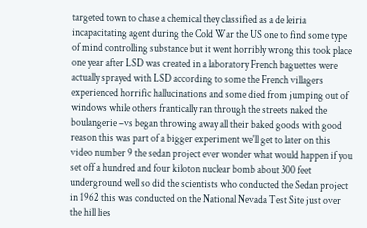targeted town to chase a chemical they classified as a de leiria incapacitating agent during the Cold War the US one to find some type of mind controlling substance but it went horribly wrong this took place one year after LSD was created in a laboratory French baguettes were actually sprayed with LSD according to some the French villagers experienced horrific hallucinations and some died from jumping out of windows while others frantically ran through the streets naked the boulangerie –vs began throwing away all their baked goods with good reason this was part of a bigger experiment we'll get to later on this video number 9 the sedan project ever wonder what would happen if you set off a hundred and four kiloton nuclear bomb about 300 feet underground well so did the scientists who conducted the Sedan project in 1962 this was conducted on the National Nevada Test Site just over the hill lies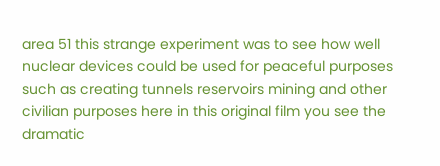area 51 this strange experiment was to see how well nuclear devices could be used for peaceful purposes such as creating tunnels reservoirs mining and other civilian purposes here in this original film you see the dramatic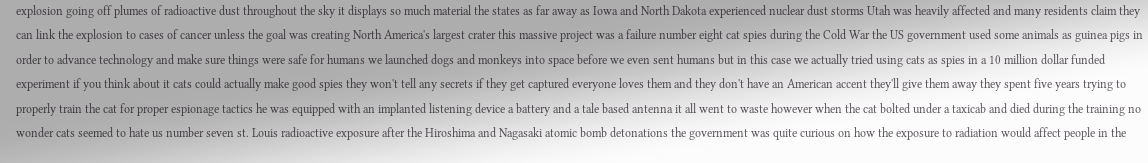explosion going off plumes of radioactive dust throughout the sky it displays so much material the states as far away as Iowa and North Dakota experienced nuclear dust storms Utah was heavily affected and many residents claim they can link the explosion to cases of cancer unless the goal was creating North America's largest crater this massive project was a failure number eight cat spies during the Cold War the US government used some animals as guinea pigs in order to advance technology and make sure things were safe for humans we launched dogs and monkeys into space before we even sent humans but in this case we actually tried using cats as spies in a 10 million dollar funded experiment if you think about it cats could actually make good spies they won't tell any secrets if they get captured everyone loves them and they don't have an American accent they'll give them away they spent five years trying to properly train the cat for proper espionage tactics he was equipped with an implanted listening device a battery and a tale based antenna it all went to waste however when the cat bolted under a taxicab and died during the training no wonder cats seemed to hate us number seven st. Louis radioactive exposure after the Hiroshima and Nagasaki atomic bomb detonations the government was quite curious on how the exposure to radiation would affect people in the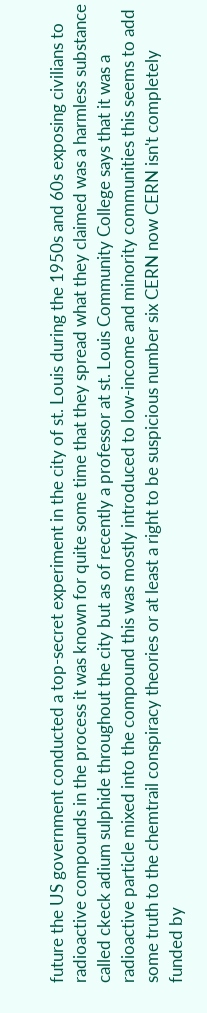future the US government conducted a top-secret experiment in the city of st. Louis during the 1950s and 60s exposing civilians to radioactive compounds in the process it was known for quite some time that they spread what they claimed was a harmless substance called ckeck adium sulphide throughout the city but as of recently a professor at st. Louis Community College says that it was a radioactive particle mixed into the compound this was mostly introduced to low-income and minority communities this seems to add some truth to the chemtrail conspiracy theories or at least a right to be suspicious number six CERN now CERN isn't completely funded by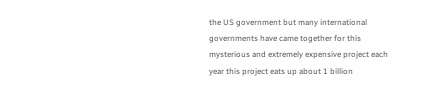the US government but many international governments have came together for this mysterious and extremely expensive project each year this project eats up about 1 billion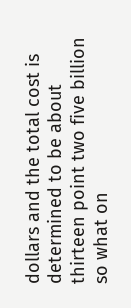dollars and the total cost is determined to be about thirteen point two five billion so what on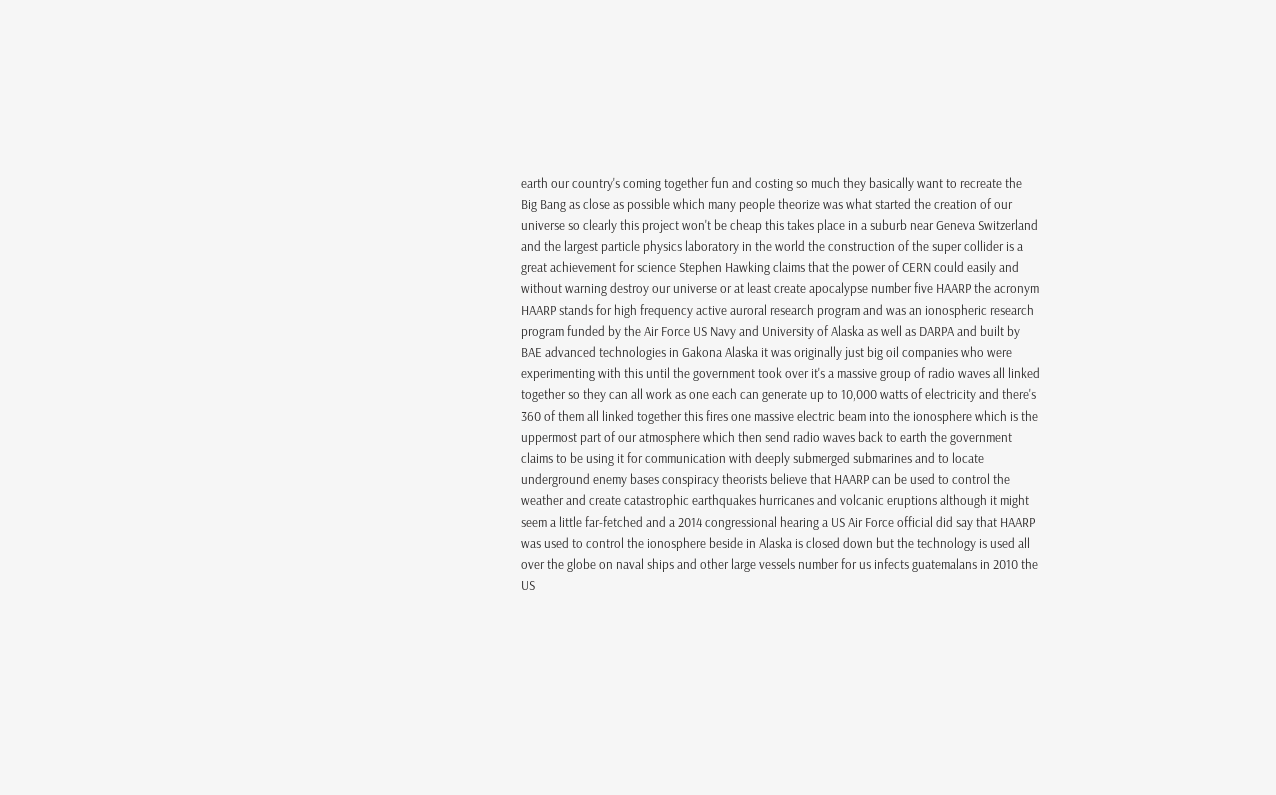earth our country's coming together fun and costing so much they basically want to recreate the Big Bang as close as possible which many people theorize was what started the creation of our universe so clearly this project won't be cheap this takes place in a suburb near Geneva Switzerland and the largest particle physics laboratory in the world the construction of the super collider is a great achievement for science Stephen Hawking claims that the power of CERN could easily and without warning destroy our universe or at least create apocalypse number five HAARP the acronym HAARP stands for high frequency active auroral research program and was an ionospheric research program funded by the Air Force US Navy and University of Alaska as well as DARPA and built by BAE advanced technologies in Gakona Alaska it was originally just big oil companies who were experimenting with this until the government took over it's a massive group of radio waves all linked together so they can all work as one each can generate up to 10,000 watts of electricity and there's 360 of them all linked together this fires one massive electric beam into the ionosphere which is the uppermost part of our atmosphere which then send radio waves back to earth the government claims to be using it for communication with deeply submerged submarines and to locate underground enemy bases conspiracy theorists believe that HAARP can be used to control the weather and create catastrophic earthquakes hurricanes and volcanic eruptions although it might seem a little far-fetched and a 2014 congressional hearing a US Air Force official did say that HAARP was used to control the ionosphere beside in Alaska is closed down but the technology is used all over the globe on naval ships and other large vessels number for us infects guatemalans in 2010 the US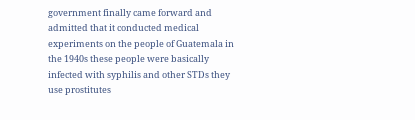government finally came forward and admitted that it conducted medical experiments on the people of Guatemala in the 1940s these people were basically infected with syphilis and other STDs they use prostitutes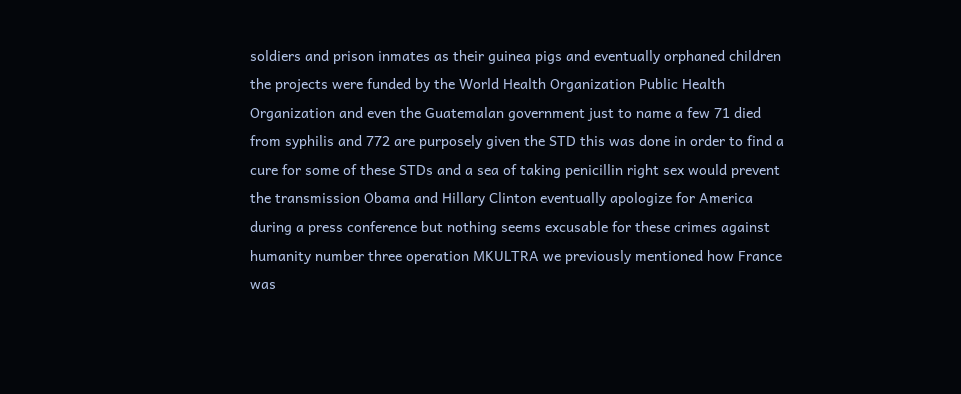soldiers and prison inmates as their guinea pigs and eventually orphaned children the projects were funded by the World Health Organization Public Health Organization and even the Guatemalan government just to name a few 71 died from syphilis and 772 are purposely given the STD this was done in order to find a cure for some of these STDs and a sea of taking penicillin right sex would prevent the transmission Obama and Hillary Clinton eventually apologize for America during a press conference but nothing seems excusable for these crimes against humanity number three operation MKULTRA we previously mentioned how France was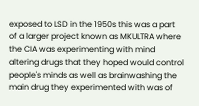exposed to LSD in the 1950s this was a part of a larger project known as MKULTRA where the CIA was experimenting with mind altering drugs that they hoped would control people's minds as well as brainwashing the main drug they experimented with was of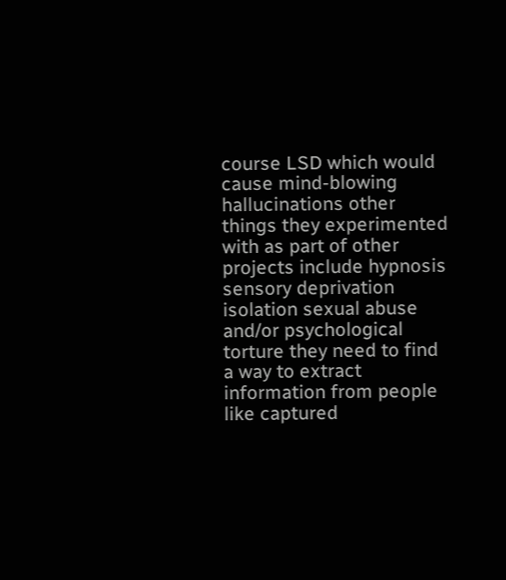course LSD which would cause mind-blowing hallucinations other things they experimented with as part of other projects include hypnosis sensory deprivation isolation sexual abuse and/or psychological torture they need to find a way to extract information from people like captured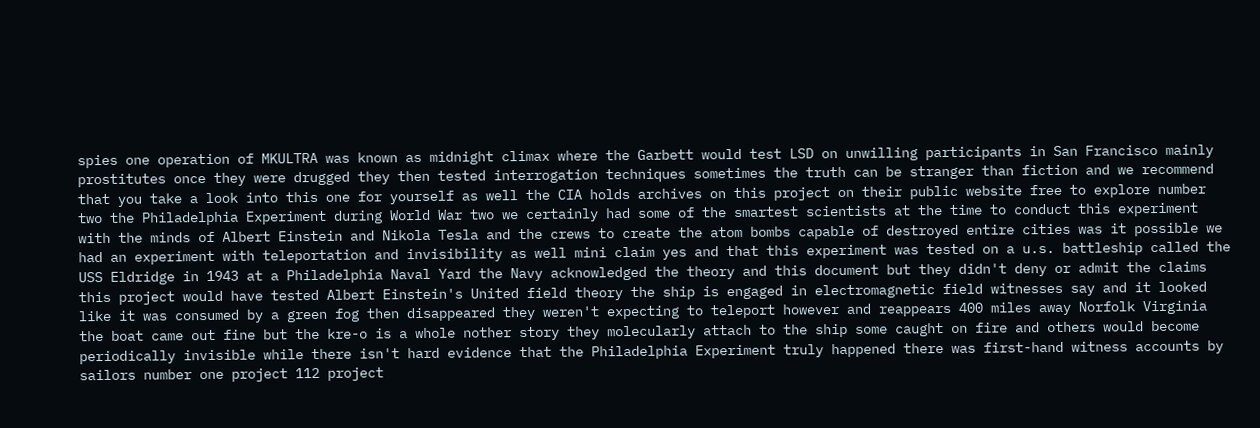spies one operation of MKULTRA was known as midnight climax where the Garbett would test LSD on unwilling participants in San Francisco mainly prostitutes once they were drugged they then tested interrogation techniques sometimes the truth can be stranger than fiction and we recommend that you take a look into this one for yourself as well the CIA holds archives on this project on their public website free to explore number two the Philadelphia Experiment during World War two we certainly had some of the smartest scientists at the time to conduct this experiment with the minds of Albert Einstein and Nikola Tesla and the crews to create the atom bombs capable of destroyed entire cities was it possible we had an experiment with teleportation and invisibility as well mini claim yes and that this experiment was tested on a u.s. battleship called the USS Eldridge in 1943 at a Philadelphia Naval Yard the Navy acknowledged the theory and this document but they didn't deny or admit the claims this project would have tested Albert Einstein's United field theory the ship is engaged in electromagnetic field witnesses say and it looked like it was consumed by a green fog then disappeared they weren't expecting to teleport however and reappears 400 miles away Norfolk Virginia the boat came out fine but the kre-o is a whole nother story they molecularly attach to the ship some caught on fire and others would become periodically invisible while there isn't hard evidence that the Philadelphia Experiment truly happened there was first-hand witness accounts by sailors number one project 112 project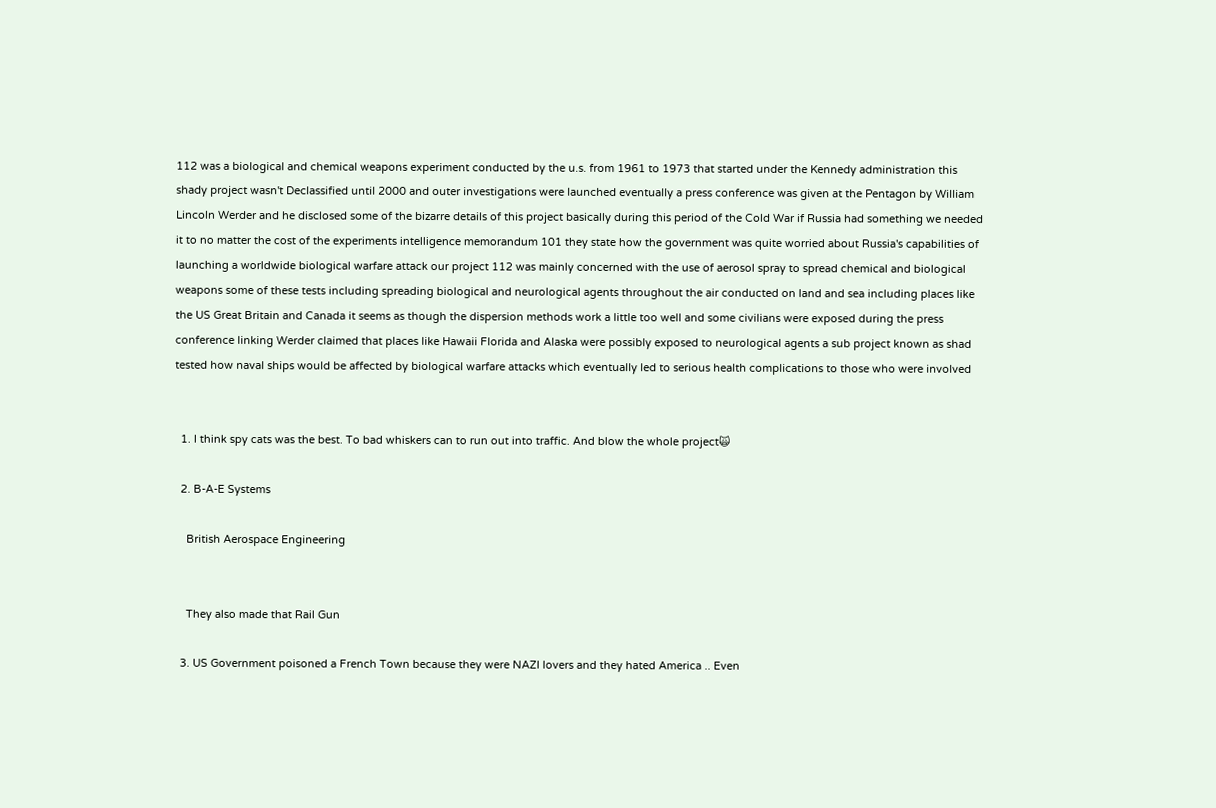112 was a biological and chemical weapons experiment conducted by the u.s. from 1961 to 1973 that started under the Kennedy administration this shady project wasn't Declassified until 2000 and outer investigations were launched eventually a press conference was given at the Pentagon by William Lincoln Werder and he disclosed some of the bizarre details of this project basically during this period of the Cold War if Russia had something we needed it to no matter the cost of the experiments intelligence memorandum 101 they state how the government was quite worried about Russia's capabilities of launching a worldwide biological warfare attack our project 112 was mainly concerned with the use of aerosol spray to spread chemical and biological weapons some of these tests including spreading biological and neurological agents throughout the air conducted on land and sea including places like the US Great Britain and Canada it seems as though the dispersion methods work a little too well and some civilians were exposed during the press conference linking Werder claimed that places like Hawaii Florida and Alaska were possibly exposed to neurological agents a sub project known as shad tested how naval ships would be affected by biological warfare attacks which eventually led to serious health complications to those who were involved


  1. I think spy cats was the best. To bad whiskers can to run out into traffic. And blow the whole project🙀

  2. B-A-E Systems

    British Aerospace Engineering


    They also made that Rail Gun

  3. US Government poisoned a French Town because they were NAZI lovers and they hated America .. Even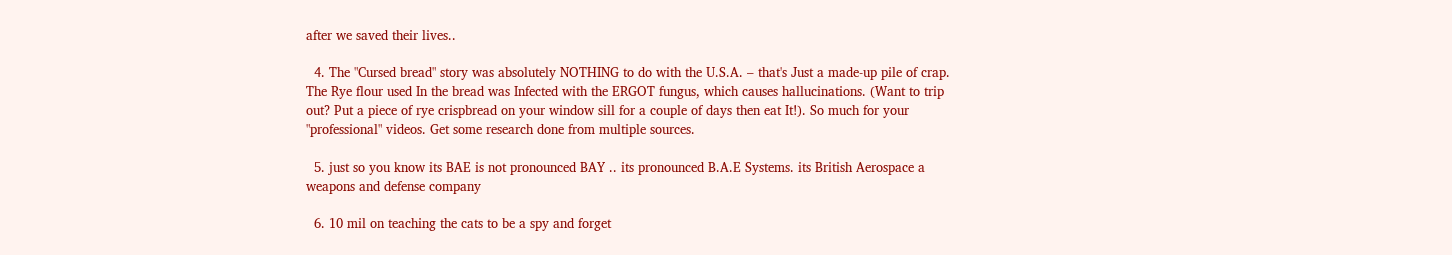after we saved their lives..

  4. The "Cursed bread" story was absolutely NOTHING to do with the U.S.A. – that's Just a made-up pile of crap. The Rye flour used In the bread was Infected with the ERGOT fungus, which causes hallucinations. (Want to trip out? Put a piece of rye crispbread on your window sill for a couple of days then eat It!). So much for your "professional" videos. Get some research done from multiple sources.

  5. just so you know its BAE is not pronounced BAY .. its pronounced B.A.E Systems. its British Aerospace a weapons and defense company

  6. 10 mil on teaching the cats to be a spy and forget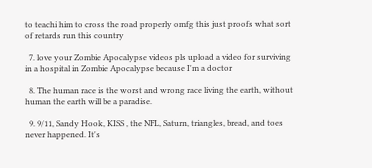to teachi him to cross the road properly omfg this just proofs what sort of retards run this country

  7. love your Zombie Apocalypse videos pls upload a video for surviving in a hospital in Zombie Apocalypse because I'm a doctor

  8. The human race is the worst and wrong race living the earth, without human the earth will be a paradise.

  9. 9/11, Sandy Hook, KISS , the NFL, Saturn, triangles, bread, and toes never happened. It's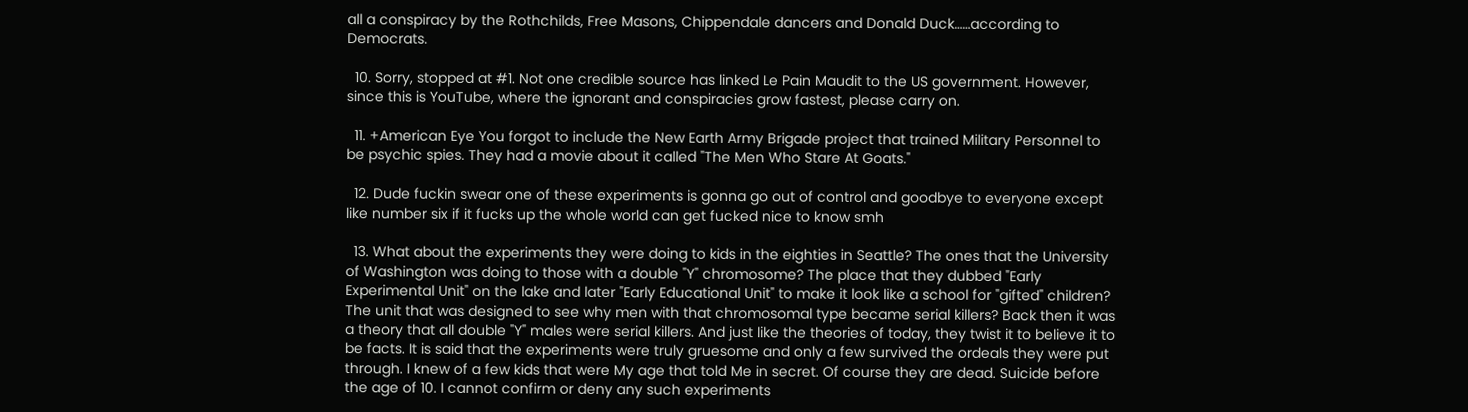all a conspiracy by the Rothchilds, Free Masons, Chippendale dancers and Donald Duck……according to Democrats.

  10. Sorry, stopped at #1. Not one credible source has linked Le Pain Maudit to the US government. However, since this is YouTube, where the ignorant and conspiracies grow fastest, please carry on.

  11. +American Eye You forgot to include the New Earth Army Brigade project that trained Military Personnel to be psychic spies. They had a movie about it called "The Men Who Stare At Goats."

  12. Dude fuckin swear one of these experiments is gonna go out of control and goodbye to everyone except like number six if it fucks up the whole world can get fucked nice to know smh

  13. What about the experiments they were doing to kids in the eighties in Seattle? The ones that the University of Washington was doing to those with a double "Y" chromosome? The place that they dubbed "Early Experimental Unit" on the lake and later "Early Educational Unit" to make it look like a school for "gifted" children? The unit that was designed to see why men with that chromosomal type became serial killers? Back then it was a theory that all double "Y" males were serial killers. And just like the theories of today, they twist it to believe it to be facts. It is said that the experiments were truly gruesome and only a few survived the ordeals they were put through. I knew of a few kids that were My age that told Me in secret. Of course they are dead. Suicide before the age of 10. I cannot confirm or deny any such experiments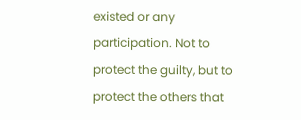existed or any participation. Not to protect the guilty, but to protect the others that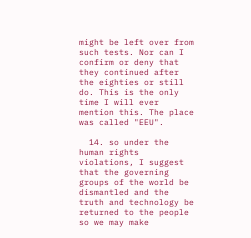might be left over from such tests. Nor can I confirm or deny that they continued after the eighties or still do. This is the only time I will ever mention this. The place was called "EEU".

  14. so under the human rights violations, I suggest that the governing groups of the world be dismantled and the truth and technology be returned to the people so we may make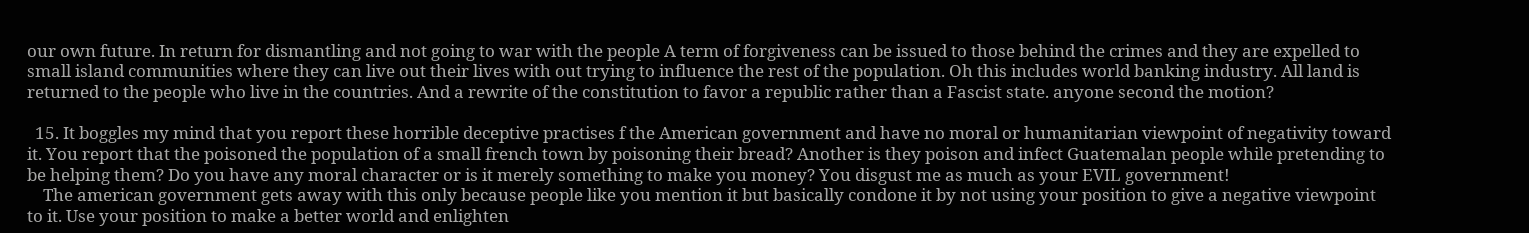our own future. In return for dismantling and not going to war with the people A term of forgiveness can be issued to those behind the crimes and they are expelled to small island communities where they can live out their lives with out trying to influence the rest of the population. Oh this includes world banking industry. All land is returned to the people who live in the countries. And a rewrite of the constitution to favor a republic rather than a Fascist state. anyone second the motion?

  15. It boggles my mind that you report these horrible deceptive practises f the American government and have no moral or humanitarian viewpoint of negativity toward it. You report that the poisoned the population of a small french town by poisoning their bread? Another is they poison and infect Guatemalan people while pretending to be helping them? Do you have any moral character or is it merely something to make you money? You disgust me as much as your EVIL government!
    The american government gets away with this only because people like you mention it but basically condone it by not using your position to give a negative viewpoint to it. Use your position to make a better world and enlighten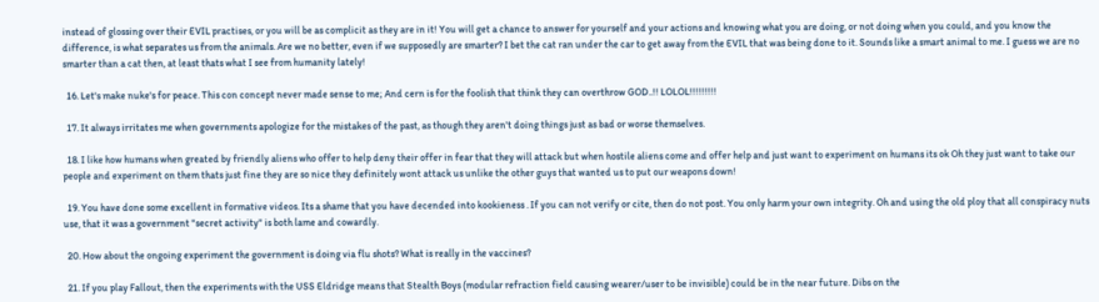instead of glossing over their EVIL practises, or you will be as complicit as they are in it! You will get a chance to answer for yourself and your actions and knowing what you are doing, or not doing when you could, and you know the difference, is what separates us from the animals. Are we no better, even if we supposedly are smarter? I bet the cat ran under the car to get away from the EVIL that was being done to it. Sounds like a smart animal to me. I guess we are no smarter than a cat then, at least thats what I see from humanity lately!

  16. Let's make nuke's for peace. This con concept never made sense to me; And cern is for the foolish that think they can overthrow GOD..!! LOLOL!!!!!!!!!

  17. It always irritates me when governments apologize for the mistakes of the past, as though they aren't doing things just as bad or worse themselves.

  18. I like how humans when greated by friendly aliens who offer to help deny their offer in fear that they will attack but when hostile aliens come and offer help and just want to experiment on humans its ok Oh they just want to take our people and experiment on them thats just fine they are so nice they definitely wont attack us unlike the other guys that wanted us to put our weapons down!

  19. You have done some excellent in formative videos. Its a shame that you have decended into kookieness . If you can not verify or cite, then do not post. You only harm your own integrity. Oh and using the old ploy that all conspiracy nuts use, that it was a government "secret activity" is both lame and cowardly.

  20. How about the ongoing experiment the government is doing via flu shots? What is really in the vaccines?

  21. If you play Fallout, then the experiments with the USS Eldridge means that Stealth Boys (modular refraction field causing wearer/user to be invisible) could be in the near future. Dibs on the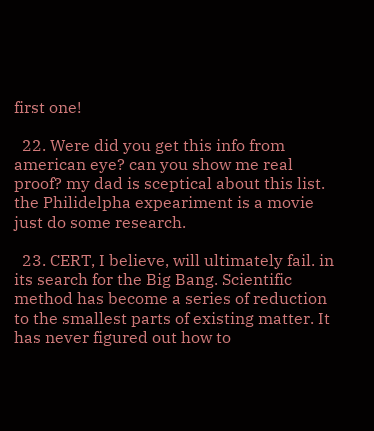first one!

  22. Were did you get this info from american eye? can you show me real proof? my dad is sceptical about this list. the Philidelpha expeariment is a movie just do some research.

  23. CERT, I believe, will ultimately fail. in its search for the Big Bang. Scientific method has become a series of reduction to the smallest parts of existing matter. It has never figured out how to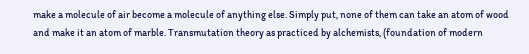make a molecule of air become a molecule of anything else. Simply put, none of them can take an atom of wood and make it an atom of marble. Transmutation theory as practiced by alchemists, (foundation of modern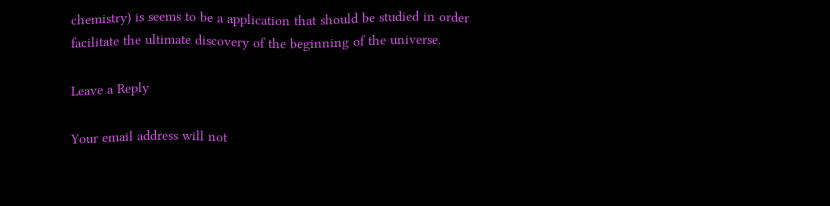chemistry) is seems to be a application that should be studied in order facilitate the ultimate discovery of the beginning of the universe.

Leave a Reply

Your email address will not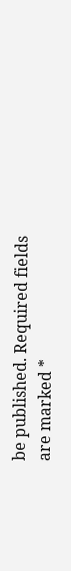be published. Required fields are marked *